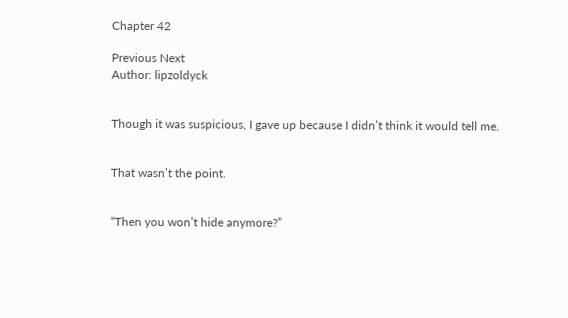Chapter 42

Previous Next
Author: lipzoldyck


Though it was suspicious, I gave up because I didn’t think it would tell me.


That wasn’t the point.


“Then you won’t hide anymore?”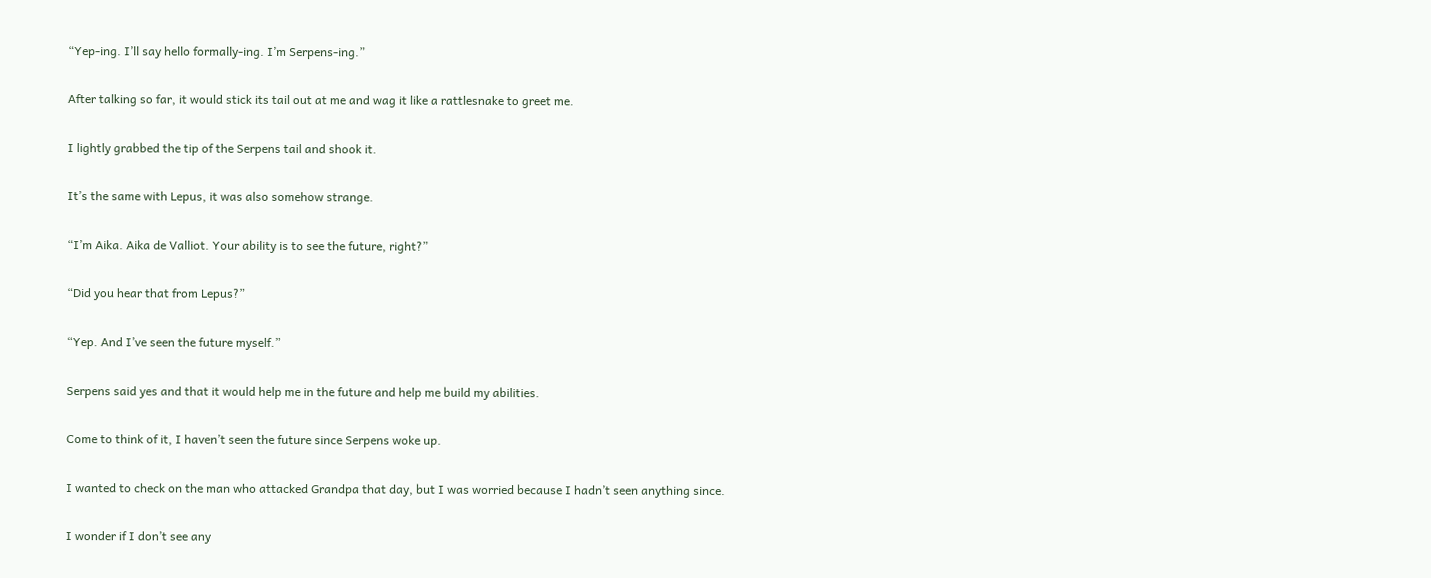“Yep-ing. I’ll say hello formally-ing. I’m Serpens-ing.”


After talking so far, it would stick its tail out at me and wag it like a rattlesnake to greet me.


I lightly grabbed the tip of the Serpens tail and shook it.


It’s the same with Lepus, it was also somehow strange.


“I’m Aika. Aika de Valliot. Your ability is to see the future, right?”


“Did you hear that from Lepus?”


“Yep. And I’ve seen the future myself.”


Serpens said yes and that it would help me in the future and help me build my abilities.


Come to think of it, I haven’t seen the future since Serpens woke up.


I wanted to check on the man who attacked Grandpa that day, but I was worried because I hadn’t seen anything since.


I wonder if I don’t see any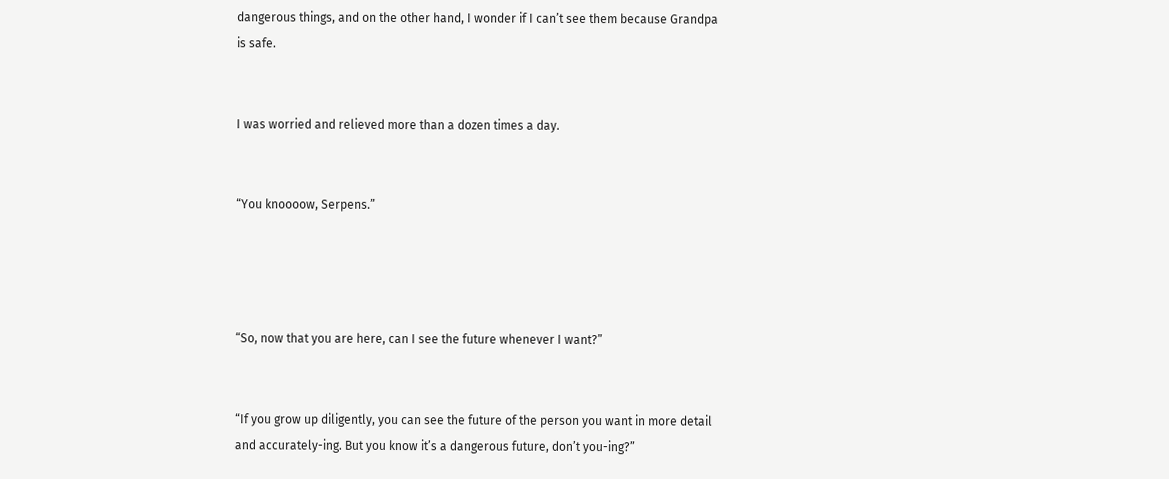dangerous things, and on the other hand, I wonder if I can’t see them because Grandpa is safe.


I was worried and relieved more than a dozen times a day.


“You knoooow, Serpens.”




“So, now that you are here, can I see the future whenever I want?”


“If you grow up diligently, you can see the future of the person you want in more detail and accurately-ing. But you know it’s a dangerous future, don’t you-ing?”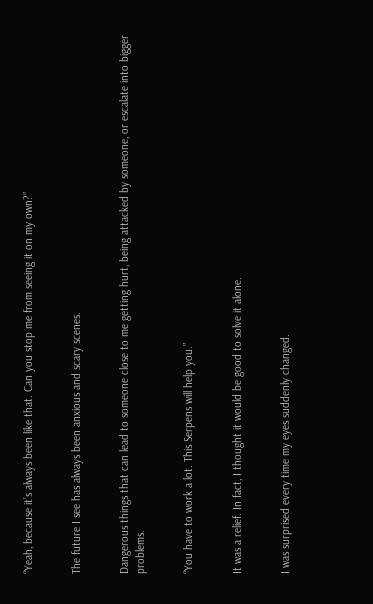“Yeah, because it’s always been like that. Can you stop me from seeing it on my own?”


The future I see has always been anxious and scary scenes.


Dangerous things that can lead to someone close to me getting hurt, being attacked by someone, or escalate into bigger problems.


“You have to work a lot. This Serpens will help you.”


It was a relief. In fact, I thought it would be good to solve it alone.


I was surprised every time my eyes suddenly changed.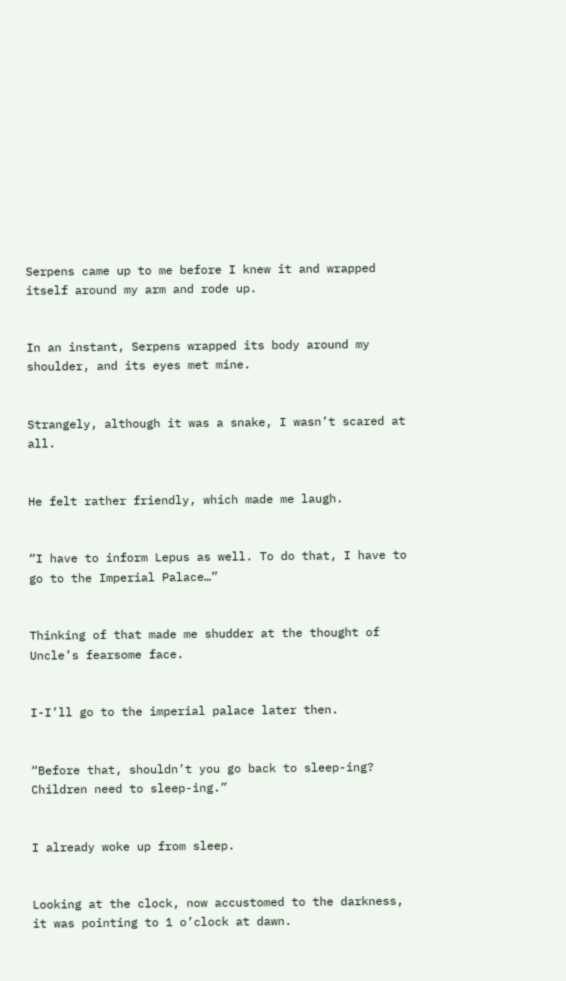Serpens came up to me before I knew it and wrapped itself around my arm and rode up.


In an instant, Serpens wrapped its body around my shoulder, and its eyes met mine.


Strangely, although it was a snake, I wasn’t scared at all.


He felt rather friendly, which made me laugh.


“I have to inform Lepus as well. To do that, I have to go to the Imperial Palace…”


Thinking of that made me shudder at the thought of Uncle’s fearsome face.


I-I’ll go to the imperial palace later then.


“Before that, shouldn’t you go back to sleep-ing? Children need to sleep-ing.”


I already woke up from sleep.


Looking at the clock, now accustomed to the darkness, it was pointing to 1 o’clock at dawn.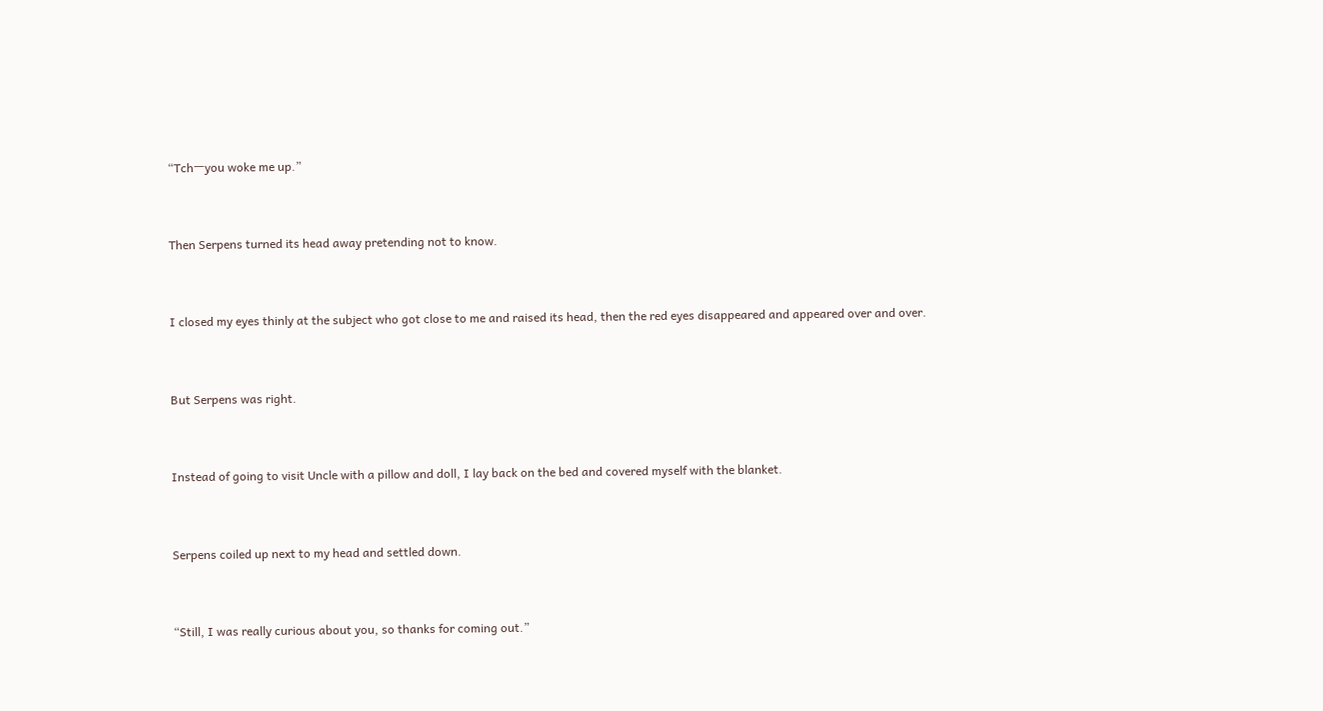“Tchㅡyou woke me up.”


Then Serpens turned its head away pretending not to know.


I closed my eyes thinly at the subject who got close to me and raised its head, then the red eyes disappeared and appeared over and over.


But Serpens was right.


Instead of going to visit Uncle with a pillow and doll, I lay back on the bed and covered myself with the blanket.


Serpens coiled up next to my head and settled down.


“Still, I was really curious about you, so thanks for coming out.”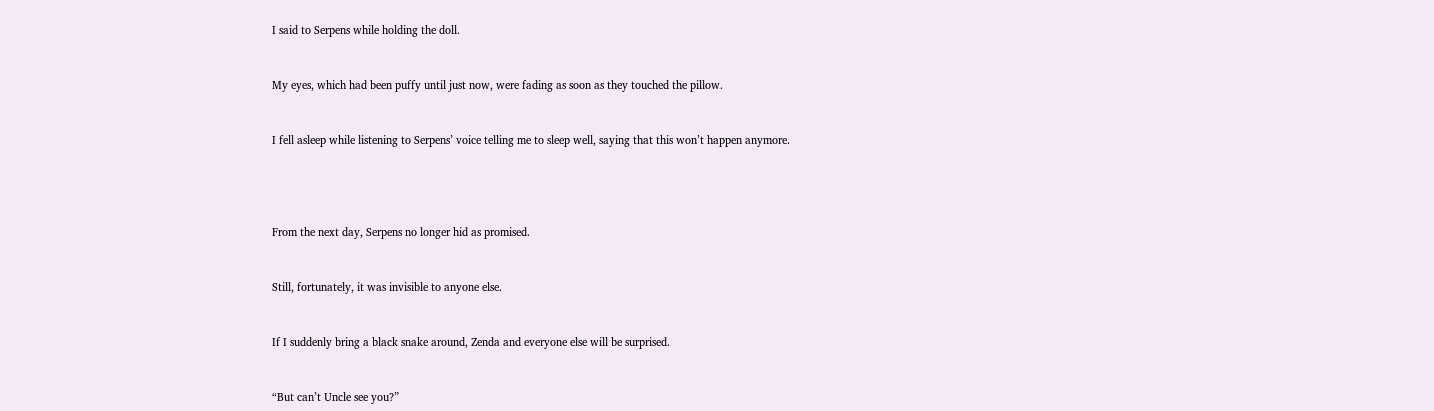I said to Serpens while holding the doll.


My eyes, which had been puffy until just now, were fading as soon as they touched the pillow.


I fell asleep while listening to Serpens’ voice telling me to sleep well, saying that this won’t happen anymore.




From the next day, Serpens no longer hid as promised.


Still, fortunately, it was invisible to anyone else.


If I suddenly bring a black snake around, Zenda and everyone else will be surprised.


“But can’t Uncle see you?”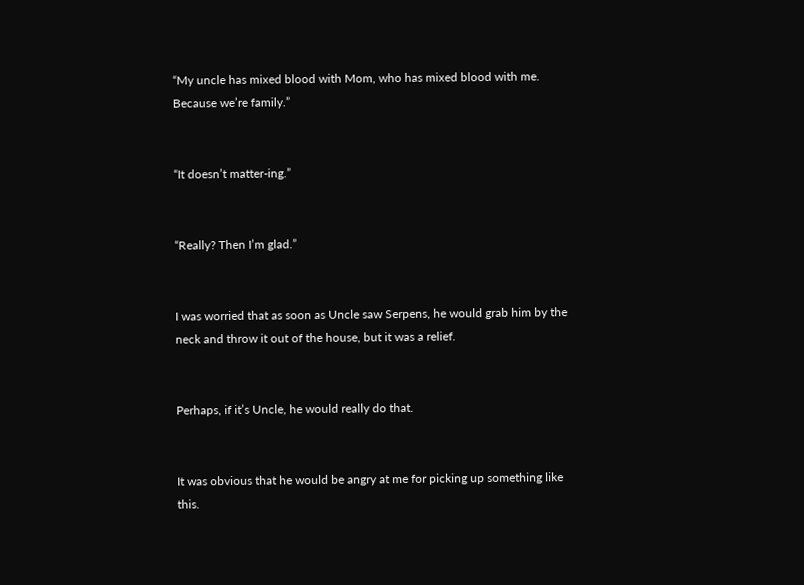“My uncle has mixed blood with Mom, who has mixed blood with me. Because we’re family.”


“It doesn’t matter-ing.”


“Really? Then I’m glad.”


I was worried that as soon as Uncle saw Serpens, he would grab him by the neck and throw it out of the house, but it was a relief.


Perhaps, if it’s Uncle, he would really do that.


It was obvious that he would be angry at me for picking up something like this.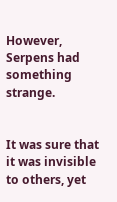However, Serpens had something strange.


It was sure that it was invisible to others, yet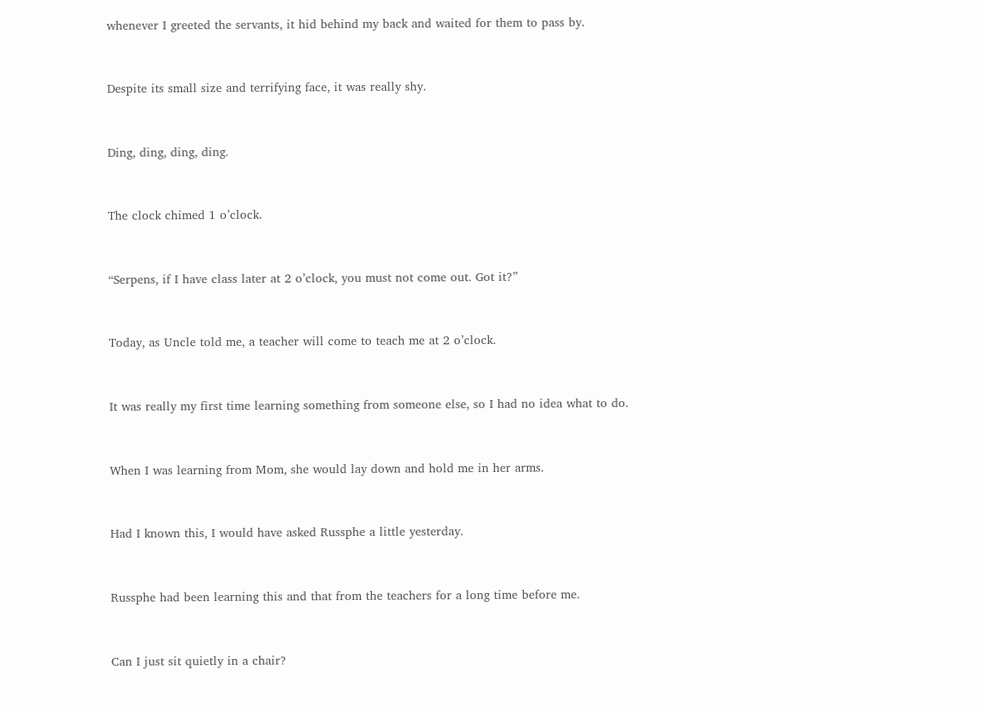whenever I greeted the servants, it hid behind my back and waited for them to pass by.


Despite its small size and terrifying face, it was really shy.


Ding, ding, ding, ding.


The clock chimed 1 o’clock.


“Serpens, if I have class later at 2 o’clock, you must not come out. Got it?”


Today, as Uncle told me, a teacher will come to teach me at 2 o’clock.


It was really my first time learning something from someone else, so I had no idea what to do.


When I was learning from Mom, she would lay down and hold me in her arms.


Had I known this, I would have asked Russphe a little yesterday.


Russphe had been learning this and that from the teachers for a long time before me.


Can I just sit quietly in a chair?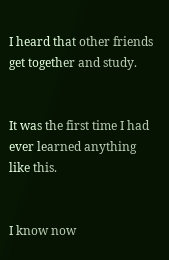I heard that other friends get together and study.


It was the first time I had ever learned anything like this.


I know now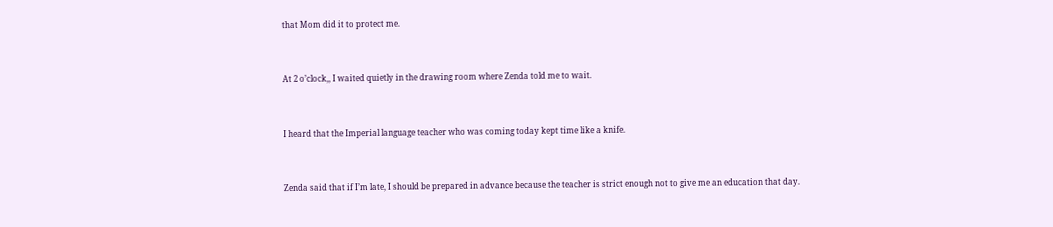that Mom did it to protect me.


At 2 o’clock,, I waited quietly in the drawing room where Zenda told me to wait.


I heard that the Imperial language teacher who was coming today kept time like a knife.


Zenda said that if I’m late, I should be prepared in advance because the teacher is strict enough not to give me an education that day.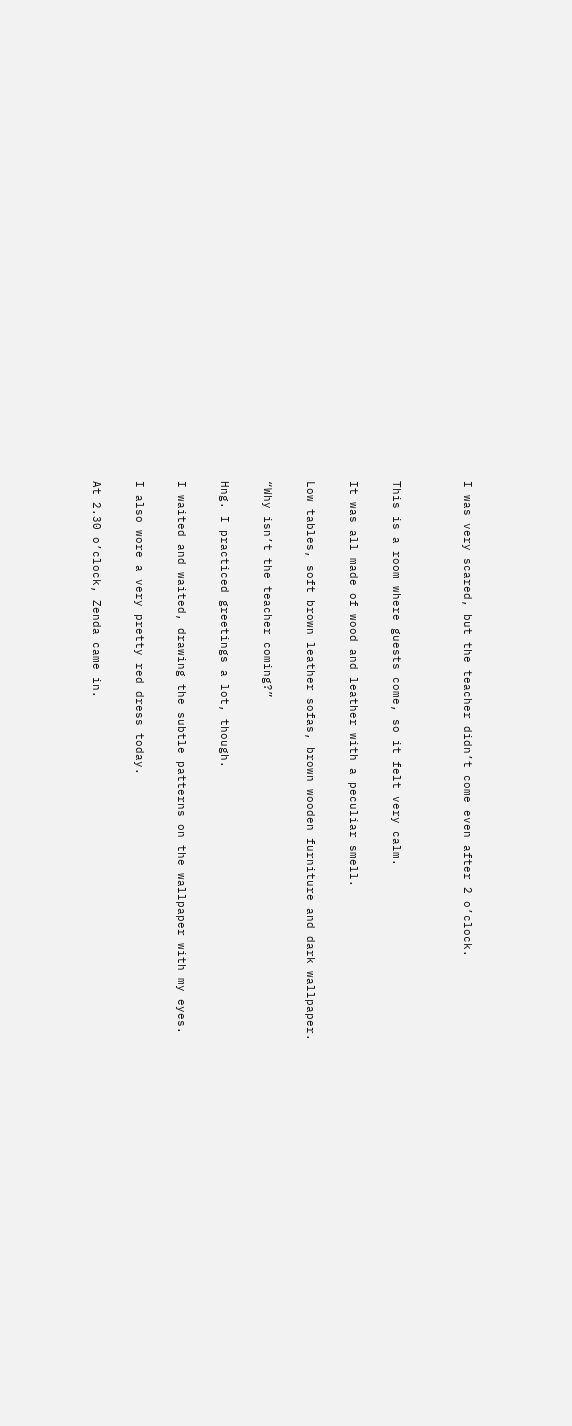I was very scared, but the teacher didn’t come even after 2 o’clock.




This is a room where guests come, so it felt very calm.


It was all made of wood and leather with a peculiar smell.


Low tables, soft brown leather sofas, brown wooden furniture and dark wallpaper.


“Why isn’t the teacher coming?”


Hng. I practiced greetings a lot, though.


I waited and waited, drawing the subtle patterns on the wallpaper with my eyes.


I also wore a very pretty red dress today.


At 2.30 o’clock, Zenda came in.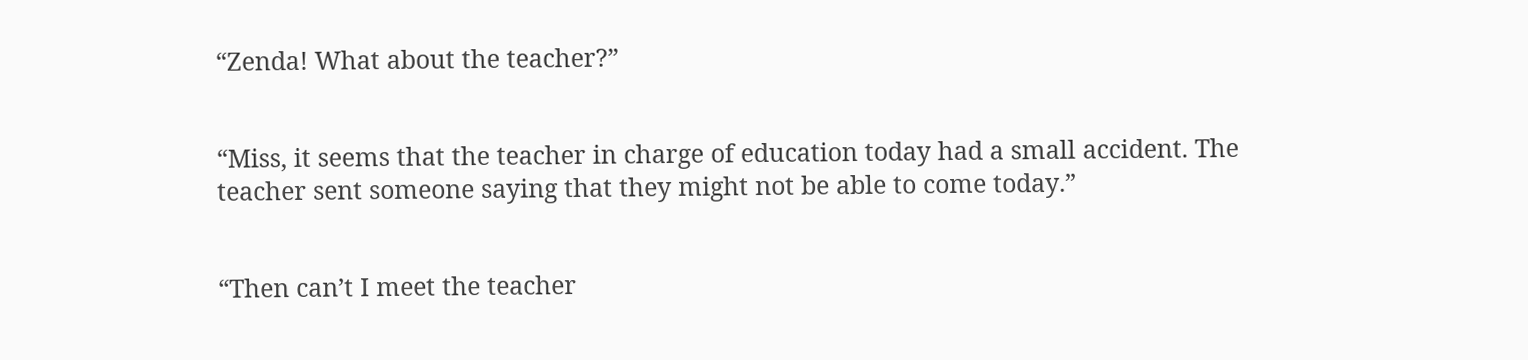“Zenda! What about the teacher?”


“Miss, it seems that the teacher in charge of education today had a small accident. The teacher sent someone saying that they might not be able to come today.”


“Then can’t I meet the teacher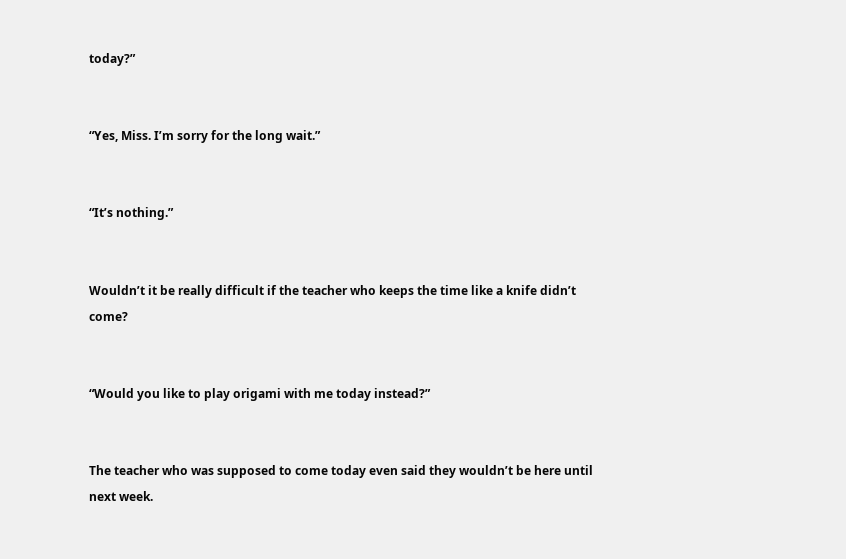today?”


“Yes, Miss. I’m sorry for the long wait.”


“It’s nothing.”


Wouldn’t it be really difficult if the teacher who keeps the time like a knife didn’t come?


“Would you like to play origami with me today instead?”


The teacher who was supposed to come today even said they wouldn’t be here until next week.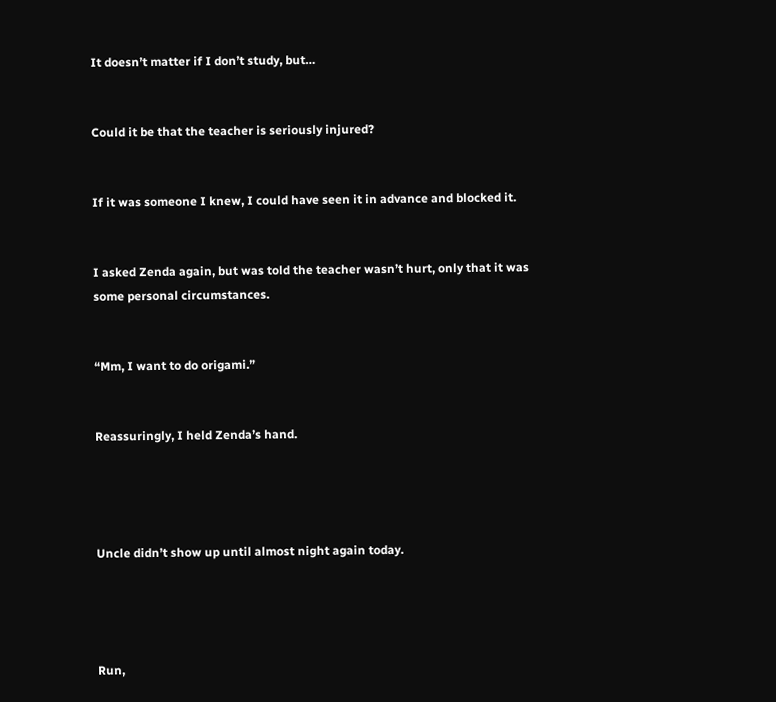It doesn’t matter if I don’t study, but…


Could it be that the teacher is seriously injured?


If it was someone I knew, I could have seen it in advance and blocked it.


I asked Zenda again, but was told the teacher wasn’t hurt, only that it was some personal circumstances.


“Mm, I want to do origami.”


Reassuringly, I held Zenda’s hand.




Uncle didn’t show up until almost night again today.




Run,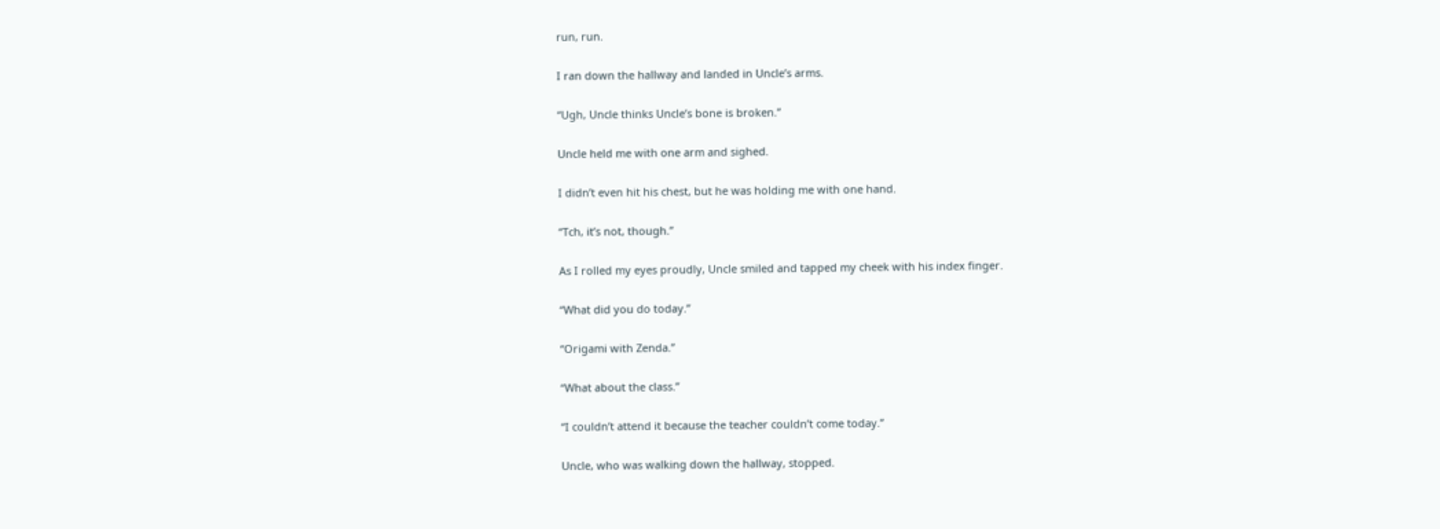run, run.


I ran down the hallway and landed in Uncle’s arms.


“Ugh, Uncle thinks Uncle’s bone is broken.”


Uncle held me with one arm and sighed.


I didn’t even hit his chest, but he was holding me with one hand.


“Tch, it’s not, though.”


As I rolled my eyes proudly, Uncle smiled and tapped my cheek with his index finger.


“What did you do today.”


“Origami with Zenda.”


“What about the class.”


“I couldn’t attend it because the teacher couldn’t come today.”


Uncle, who was walking down the hallway, stopped.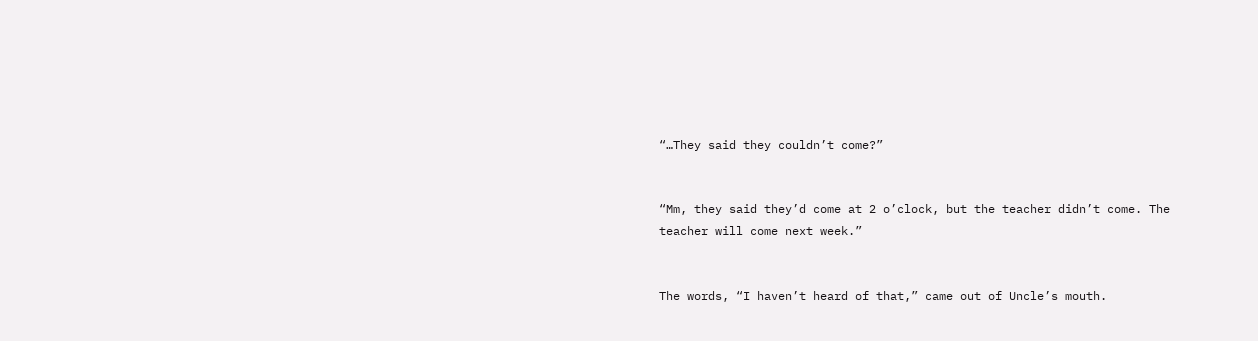“…They said they couldn’t come?”


“Mm, they said they’d come at 2 o’clock, but the teacher didn’t come. The teacher will come next week.”


The words, “I haven’t heard of that,” came out of Uncle’s mouth.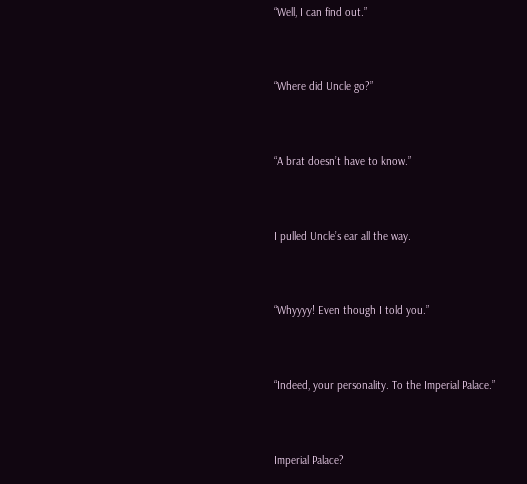“Well, I can find out.”


“Where did Uncle go?”


“A brat doesn’t have to know.”


I pulled Uncle’s ear all the way.


“Whyyyy! Even though I told you.”


“Indeed, your personality. To the Imperial Palace.”


Imperial Palace?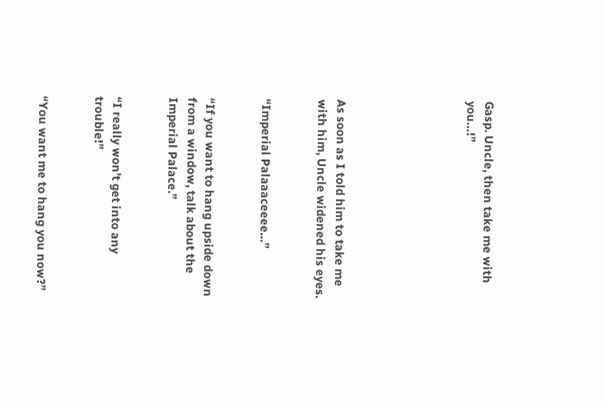Gasp. Uncle, then take me with you…!”






As soon as I told him to take me with him, Uncle widened his eyes.


“Imperial Palaaaceeee…”


“If you want to hang upside down from a window, talk about the Imperial Palace.”


“I really won’t get into any trouble!”


“You want me to hang you now?”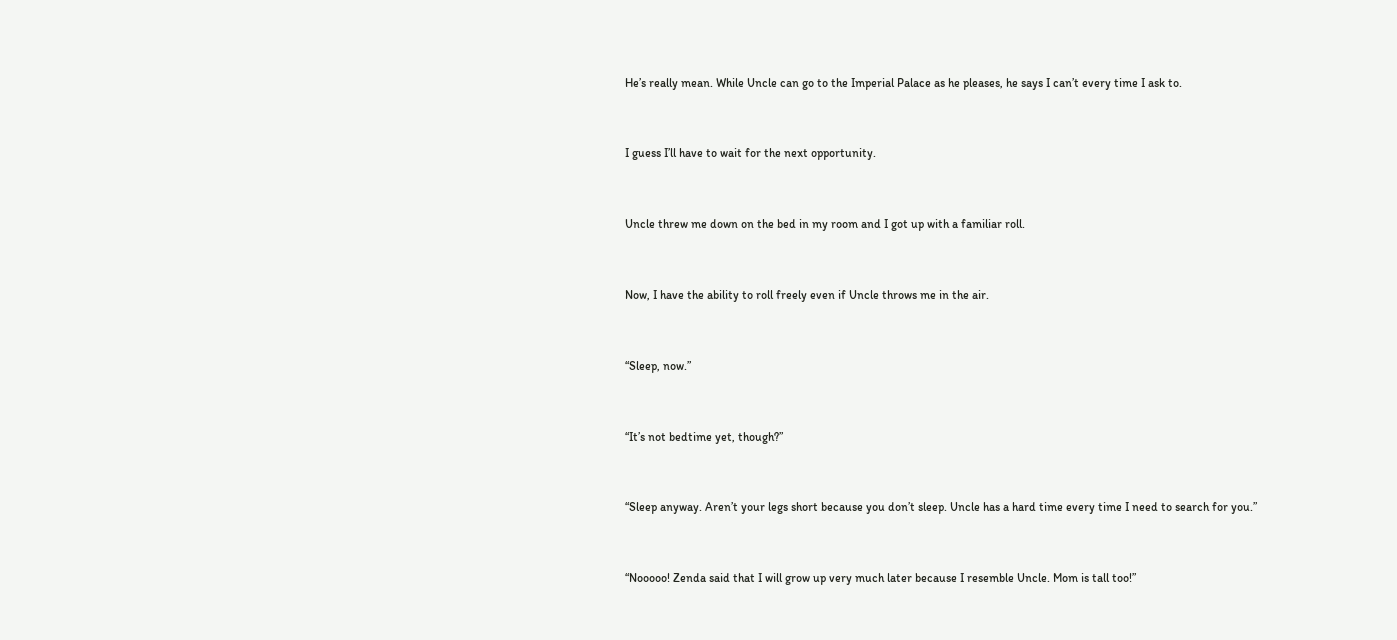He’s really mean. While Uncle can go to the Imperial Palace as he pleases, he says I can’t every time I ask to.


I guess I’ll have to wait for the next opportunity.


Uncle threw me down on the bed in my room and I got up with a familiar roll.


Now, I have the ability to roll freely even if Uncle throws me in the air.


“Sleep, now.”


“It’s not bedtime yet, though?”


“Sleep anyway. Aren’t your legs short because you don’t sleep. Uncle has a hard time every time I need to search for you.”


“Nooooo! Zenda said that I will grow up very much later because I resemble Uncle. Mom is tall too!”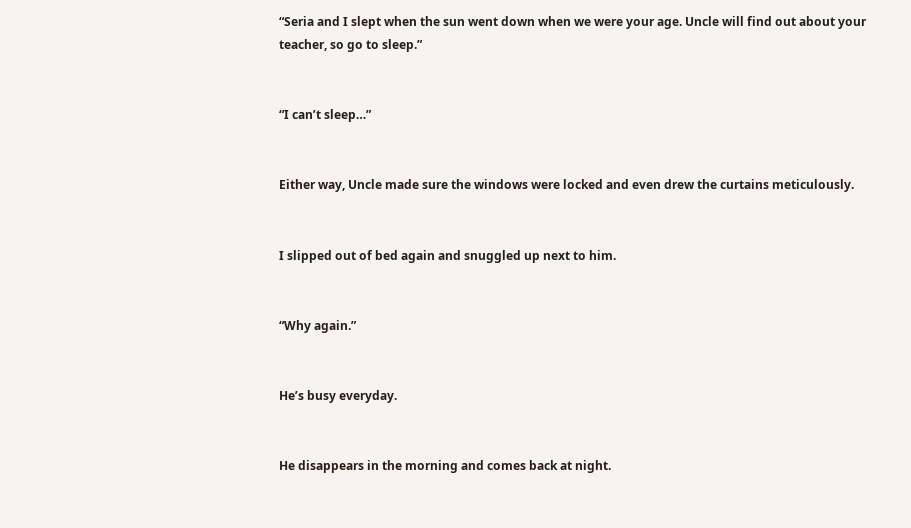“Seria and I slept when the sun went down when we were your age. Uncle will find out about your teacher, so go to sleep.”


“I can’t sleep…”


Either way, Uncle made sure the windows were locked and even drew the curtains meticulously.


I slipped out of bed again and snuggled up next to him.


“Why again.”


He’s busy everyday.


He disappears in the morning and comes back at night.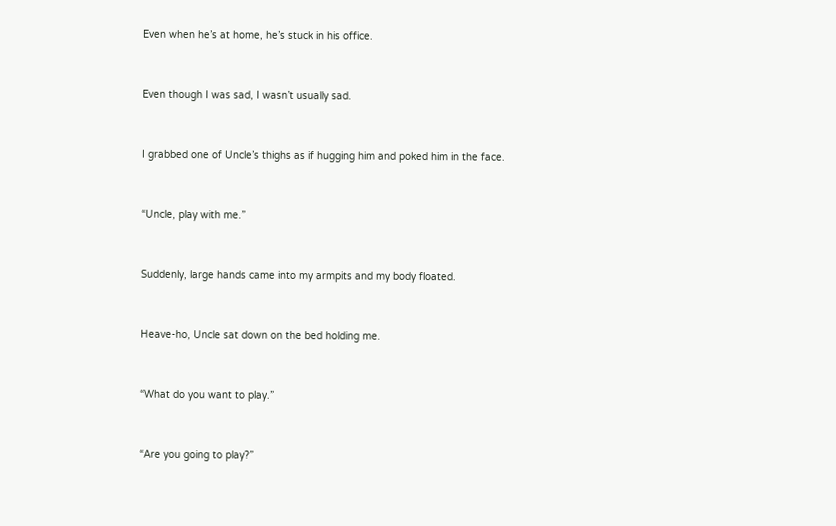Even when he’s at home, he’s stuck in his office.


Even though I was sad, I wasn’t usually sad.


I grabbed one of Uncle’s thighs as if hugging him and poked him in the face.


“Uncle, play with me.”


Suddenly, large hands came into my armpits and my body floated.


Heave-ho, Uncle sat down on the bed holding me.


“What do you want to play.”


“Are you going to play?”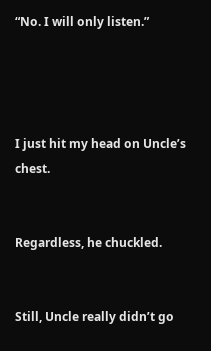“No. I will only listen.”




I just hit my head on Uncle’s chest.


Regardless, he chuckled.


Still, Uncle really didn’t go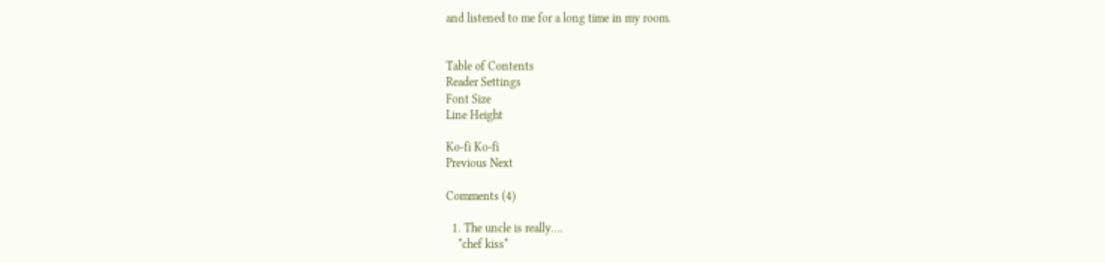and listened to me for a long time in my room.


Table of Contents
Reader Settings
Font Size
Line Height

Ko-fi Ko-fi
Previous Next

Comments (4)

  1. The uncle is really….
    *chef kiss*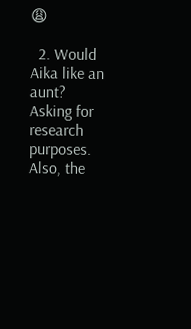😩

  2. Would Aika like an aunt? Asking for research purposes. Also, the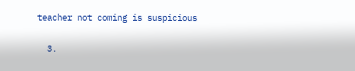teacher not coming is suspicious

  3.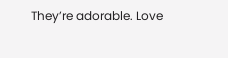They’re adorable. Love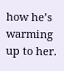how he’s warming up to her.